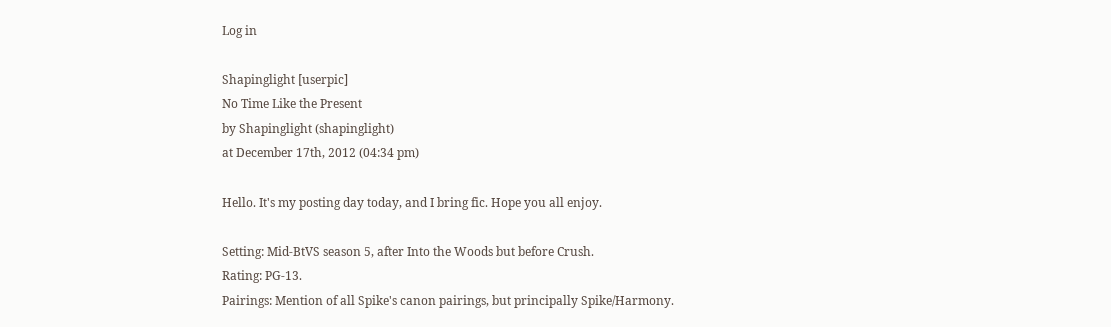Log in

Shapinglight [userpic]
No Time Like the Present
by Shapinglight (shapinglight)
at December 17th, 2012 (04:34 pm)

Hello. It's my posting day today, and I bring fic. Hope you all enjoy.

Setting: Mid-BtVS season 5, after Into the Woods but before Crush.
Rating: PG-13.
Pairings: Mention of all Spike's canon pairings, but principally Spike/Harmony.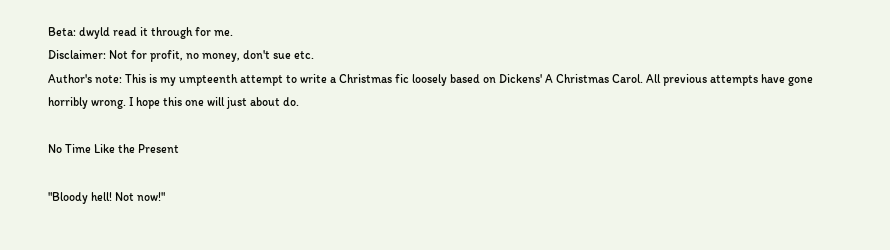Beta: dwyld read it through for me.
Disclaimer: Not for profit, no money, don't sue etc.
Author's note: This is my umpteenth attempt to write a Christmas fic loosely based on Dickens' A Christmas Carol. All previous attempts have gone horribly wrong. I hope this one will just about do.

No Time Like the Present

"Bloody hell! Not now!"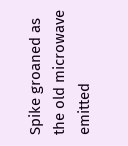Spike groaned as the old microwave emitted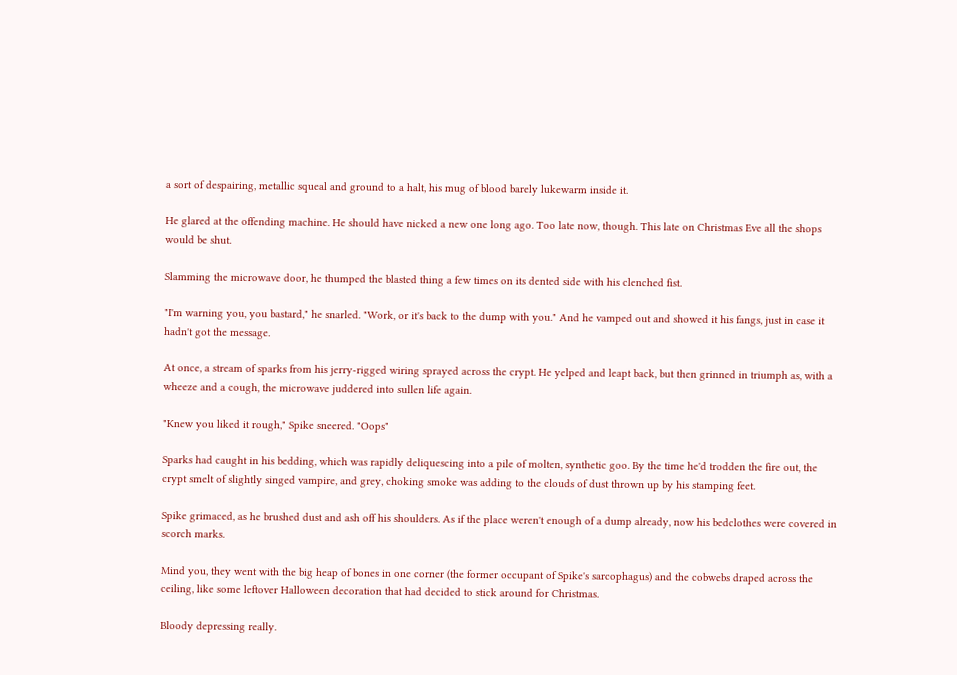a sort of despairing, metallic squeal and ground to a halt, his mug of blood barely lukewarm inside it.

He glared at the offending machine. He should have nicked a new one long ago. Too late now, though. This late on Christmas Eve all the shops would be shut.

Slamming the microwave door, he thumped the blasted thing a few times on its dented side with his clenched fist.

"I'm warning you, you bastard," he snarled. "Work, or it's back to the dump with you." And he vamped out and showed it his fangs, just in case it hadn't got the message.

At once, a stream of sparks from his jerry-rigged wiring sprayed across the crypt. He yelped and leapt back, but then grinned in triumph as, with a wheeze and a cough, the microwave juddered into sullen life again.

"Knew you liked it rough," Spike sneered. "Oops"

Sparks had caught in his bedding, which was rapidly deliquescing into a pile of molten, synthetic goo. By the time he'd trodden the fire out, the crypt smelt of slightly singed vampire, and grey, choking smoke was adding to the clouds of dust thrown up by his stamping feet.

Spike grimaced, as he brushed dust and ash off his shoulders. As if the place weren't enough of a dump already, now his bedclothes were covered in scorch marks.

Mind you, they went with the big heap of bones in one corner (the former occupant of Spike's sarcophagus) and the cobwebs draped across the ceiling, like some leftover Halloween decoration that had decided to stick around for Christmas.

Bloody depressing really.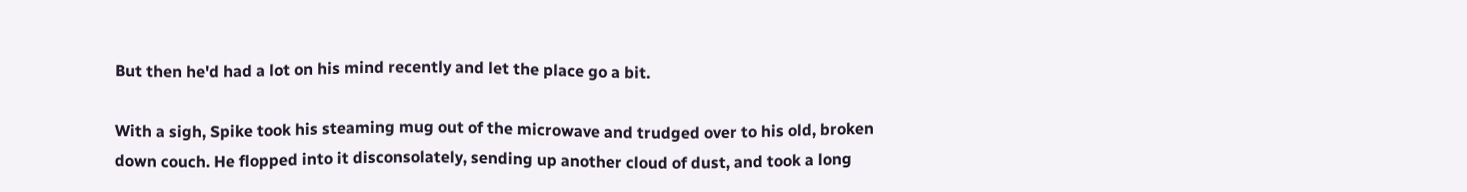But then he'd had a lot on his mind recently and let the place go a bit.

With a sigh, Spike took his steaming mug out of the microwave and trudged over to his old, broken down couch. He flopped into it disconsolately, sending up another cloud of dust, and took a long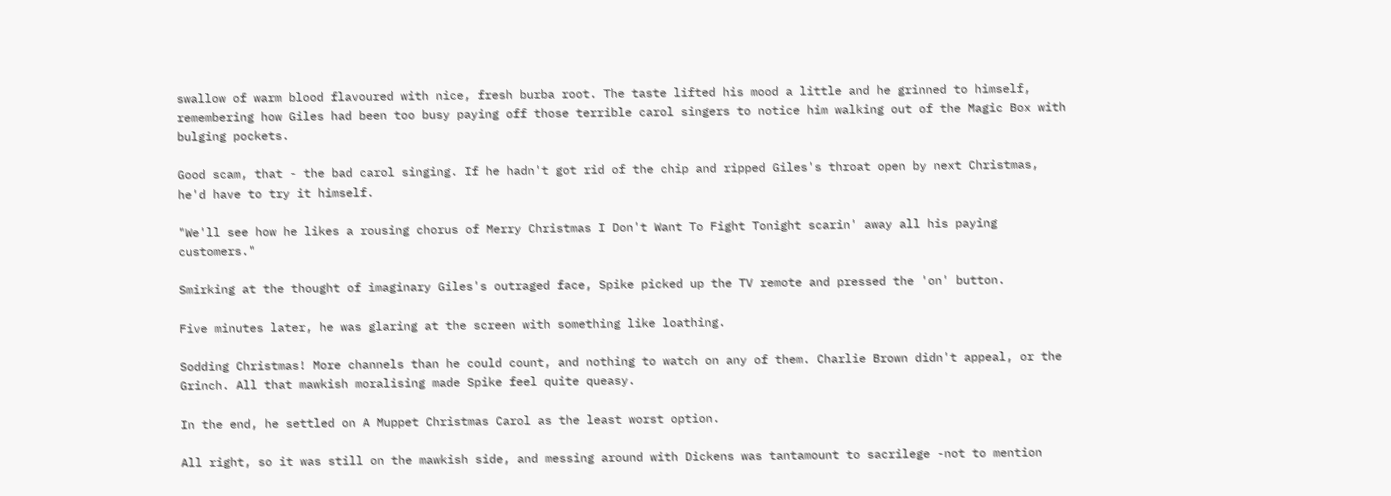swallow of warm blood flavoured with nice, fresh burba root. The taste lifted his mood a little and he grinned to himself, remembering how Giles had been too busy paying off those terrible carol singers to notice him walking out of the Magic Box with bulging pockets.

Good scam, that - the bad carol singing. If he hadn't got rid of the chip and ripped Giles's throat open by next Christmas, he'd have to try it himself.

"We'll see how he likes a rousing chorus of Merry Christmas I Don't Want To Fight Tonight scarin' away all his paying customers."

Smirking at the thought of imaginary Giles's outraged face, Spike picked up the TV remote and pressed the 'on' button.

Five minutes later, he was glaring at the screen with something like loathing.

Sodding Christmas! More channels than he could count, and nothing to watch on any of them. Charlie Brown didn't appeal, or the Grinch. All that mawkish moralising made Spike feel quite queasy.

In the end, he settled on A Muppet Christmas Carol as the least worst option.

All right, so it was still on the mawkish side, and messing around with Dickens was tantamount to sacrilege -not to mention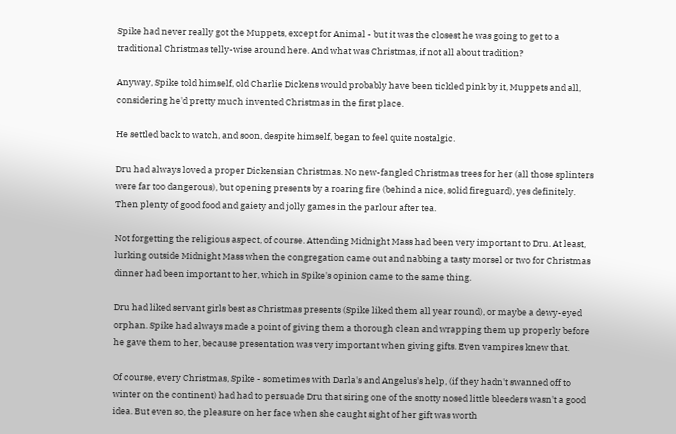Spike had never really got the Muppets, except for Animal - but it was the closest he was going to get to a traditional Christmas telly-wise around here. And what was Christmas, if not all about tradition?

Anyway, Spike told himself, old Charlie Dickens would probably have been tickled pink by it, Muppets and all, considering he'd pretty much invented Christmas in the first place.

He settled back to watch, and soon, despite himself, began to feel quite nostalgic.

Dru had always loved a proper Dickensian Christmas. No new-fangled Christmas trees for her (all those splinters were far too dangerous), but opening presents by a roaring fire (behind a nice, solid fireguard), yes definitely. Then plenty of good food and gaiety and jolly games in the parlour after tea.

Not forgetting the religious aspect, of course. Attending Midnight Mass had been very important to Dru. At least, lurking outside Midnight Mass when the congregation came out and nabbing a tasty morsel or two for Christmas dinner had been important to her, which in Spike's opinion came to the same thing.

Dru had liked servant girls best as Christmas presents (Spike liked them all year round), or maybe a dewy-eyed orphan. Spike had always made a point of giving them a thorough clean and wrapping them up properly before he gave them to her, because presentation was very important when giving gifts. Even vampires knew that.

Of course, every Christmas, Spike - sometimes with Darla's and Angelus's help, (if they hadn't swanned off to winter on the continent) had had to persuade Dru that siring one of the snotty nosed little bleeders wasn't a good idea. But even so, the pleasure on her face when she caught sight of her gift was worth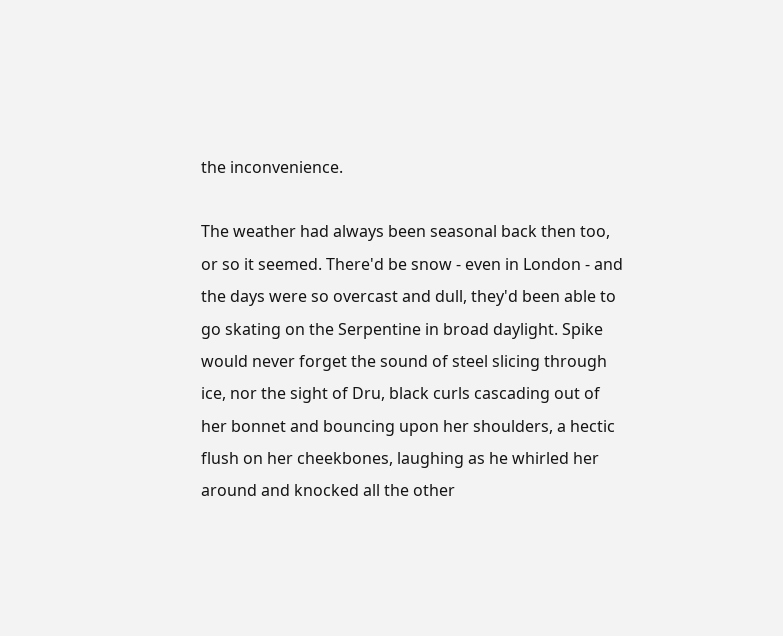the inconvenience.

The weather had always been seasonal back then too, or so it seemed. There'd be snow - even in London - and the days were so overcast and dull, they'd been able to go skating on the Serpentine in broad daylight. Spike would never forget the sound of steel slicing through ice, nor the sight of Dru, black curls cascading out of her bonnet and bouncing upon her shoulders, a hectic flush on her cheekbones, laughing as he whirled her around and knocked all the other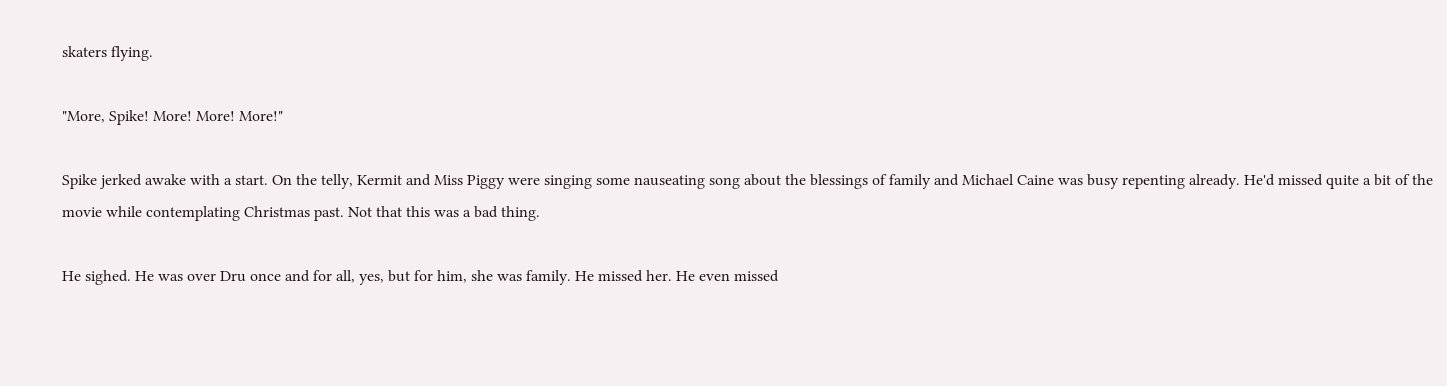skaters flying.

"More, Spike! More! More! More!"

Spike jerked awake with a start. On the telly, Kermit and Miss Piggy were singing some nauseating song about the blessings of family and Michael Caine was busy repenting already. He'd missed quite a bit of the movie while contemplating Christmas past. Not that this was a bad thing.

He sighed. He was over Dru once and for all, yes, but for him, she was family. He missed her. He even missed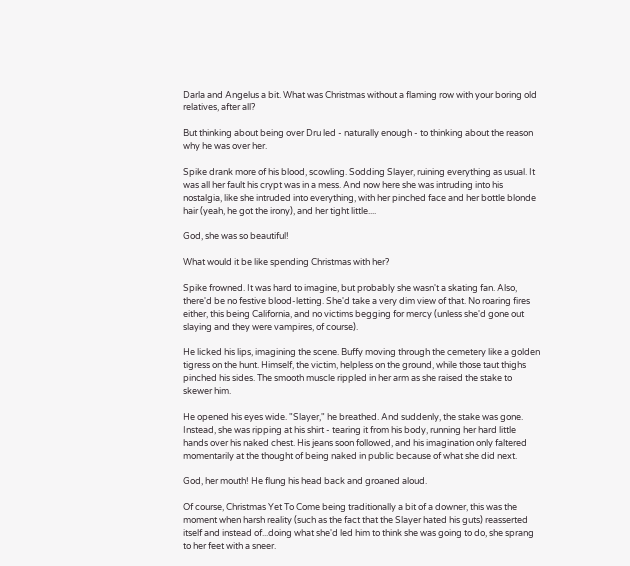Darla and Angelus a bit. What was Christmas without a flaming row with your boring old relatives, after all?

But thinking about being over Dru led - naturally enough - to thinking about the reason why he was over her.

Spike drank more of his blood, scowling. Sodding Slayer, ruining everything as usual. It was all her fault his crypt was in a mess. And now here she was intruding into his nostalgia, like she intruded into everything, with her pinched face and her bottle blonde hair (yeah, he got the irony), and her tight little....

God, she was so beautiful!

What would it be like spending Christmas with her?

Spike frowned. It was hard to imagine, but probably she wasn't a skating fan. Also, there'd be no festive blood-letting. She'd take a very dim view of that. No roaring fires either, this being California, and no victims begging for mercy (unless she'd gone out slaying and they were vampires, of course).

He licked his lips, imagining the scene. Buffy moving through the cemetery like a golden tigress on the hunt. Himself, the victim, helpless on the ground, while those taut thighs pinched his sides. The smooth muscle rippled in her arm as she raised the stake to skewer him.

He opened his eyes wide. "Slayer," he breathed. And suddenly, the stake was gone. Instead, she was ripping at his shirt - tearing it from his body, running her hard little hands over his naked chest. His jeans soon followed, and his imagination only faltered momentarily at the thought of being naked in public because of what she did next.

God, her mouth! He flung his head back and groaned aloud.

Of course, Christmas Yet To Come being traditionally a bit of a downer, this was the moment when harsh reality (such as the fact that the Slayer hated his guts) reasserted itself and instead of...doing what she'd led him to think she was going to do, she sprang to her feet with a sneer.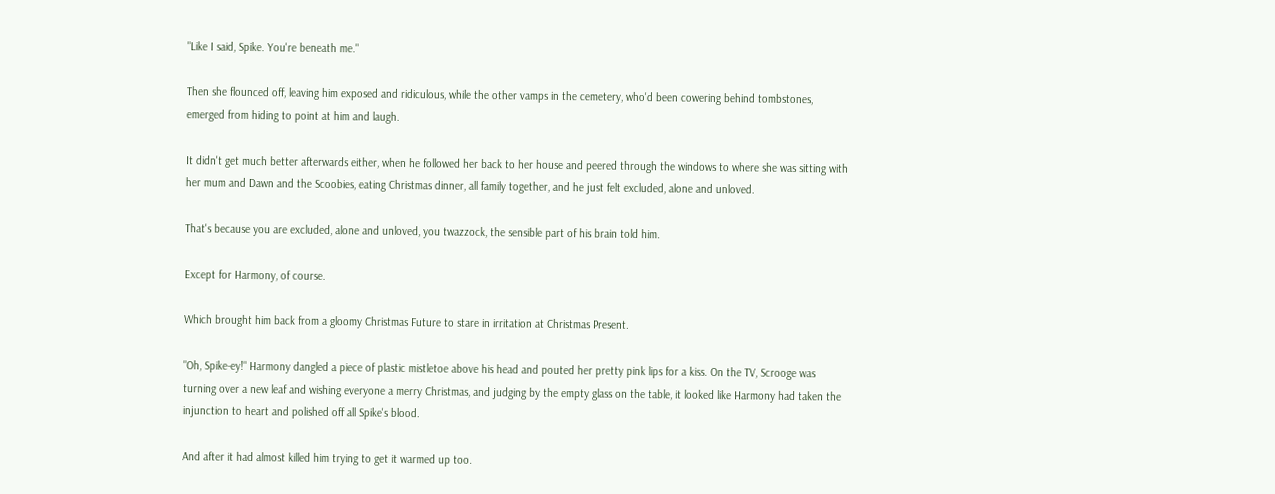"Like I said, Spike. You're beneath me."

Then she flounced off, leaving him exposed and ridiculous, while the other vamps in the cemetery, who'd been cowering behind tombstones, emerged from hiding to point at him and laugh.

It didn't get much better afterwards either, when he followed her back to her house and peered through the windows to where she was sitting with her mum and Dawn and the Scoobies, eating Christmas dinner, all family together, and he just felt excluded, alone and unloved.

That's because you are excluded, alone and unloved, you twazzock, the sensible part of his brain told him.

Except for Harmony, of course.

Which brought him back from a gloomy Christmas Future to stare in irritation at Christmas Present.

"Oh, Spike-ey!" Harmony dangled a piece of plastic mistletoe above his head and pouted her pretty pink lips for a kiss. On the TV, Scrooge was turning over a new leaf and wishing everyone a merry Christmas, and judging by the empty glass on the table, it looked like Harmony had taken the injunction to heart and polished off all Spike's blood.

And after it had almost killed him trying to get it warmed up too.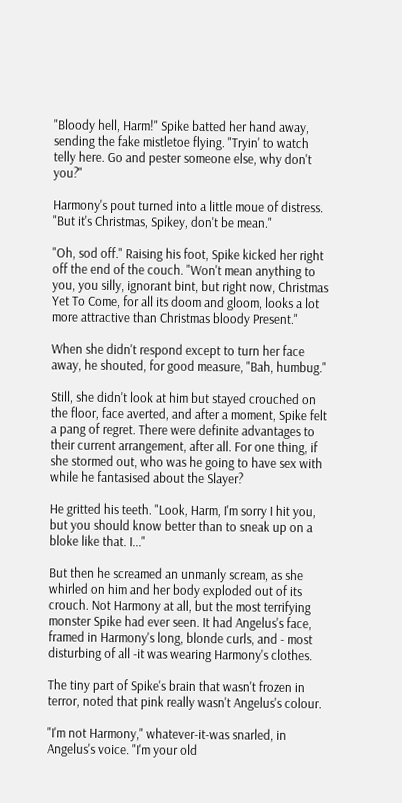"Bloody hell, Harm!" Spike batted her hand away, sending the fake mistletoe flying. "Tryin' to watch telly here. Go and pester someone else, why don't you?"

Harmony's pout turned into a little moue of distress. "But it's Christmas, Spikey, don't be mean."

"Oh, sod off." Raising his foot, Spike kicked her right off the end of the couch. "Won't mean anything to you, you silly, ignorant bint, but right now, Christmas Yet To Come, for all its doom and gloom, looks a lot more attractive than Christmas bloody Present."

When she didn't respond except to turn her face away, he shouted, for good measure, "Bah, humbug."

Still, she didn't look at him but stayed crouched on the floor, face averted, and after a moment, Spike felt a pang of regret. There were definite advantages to their current arrangement, after all. For one thing, if she stormed out, who was he going to have sex with while he fantasised about the Slayer?

He gritted his teeth. "Look, Harm, I'm sorry I hit you, but you should know better than to sneak up on a bloke like that. I..."

But then he screamed an unmanly scream, as she whirled on him and her body exploded out of its crouch. Not Harmony at all, but the most terrifying monster Spike had ever seen. It had Angelus's face, framed in Harmony's long, blonde curls, and - most disturbing of all -it was wearing Harmony's clothes.

The tiny part of Spike's brain that wasn't frozen in terror, noted that pink really wasn't Angelus's colour.

"I'm not Harmony," whatever-it-was snarled, in Angelus's voice. "I'm your old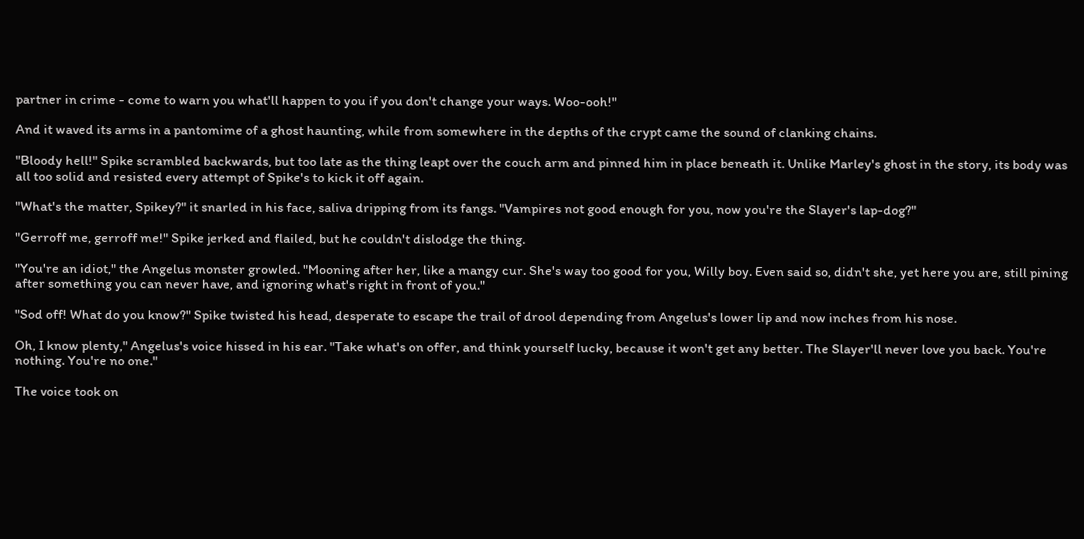partner in crime - come to warn you what'll happen to you if you don't change your ways. Woo-ooh!"

And it waved its arms in a pantomime of a ghost haunting, while from somewhere in the depths of the crypt came the sound of clanking chains.

"Bloody hell!" Spike scrambled backwards, but too late as the thing leapt over the couch arm and pinned him in place beneath it. Unlike Marley's ghost in the story, its body was all too solid and resisted every attempt of Spike's to kick it off again.

"What's the matter, Spikey?" it snarled in his face, saliva dripping from its fangs. "Vampires not good enough for you, now you're the Slayer's lap-dog?"

"Gerroff me, gerroff me!" Spike jerked and flailed, but he couldn't dislodge the thing.

"You're an idiot," the Angelus monster growled. "Mooning after her, like a mangy cur. She's way too good for you, Willy boy. Even said so, didn't she, yet here you are, still pining after something you can never have, and ignoring what's right in front of you."

"Sod off! What do you know?" Spike twisted his head, desperate to escape the trail of drool depending from Angelus's lower lip and now inches from his nose.

Oh, I know plenty," Angelus's voice hissed in his ear. "Take what's on offer, and think yourself lucky, because it won't get any better. The Slayer'll never love you back. You're nothing. You're no one."

The voice took on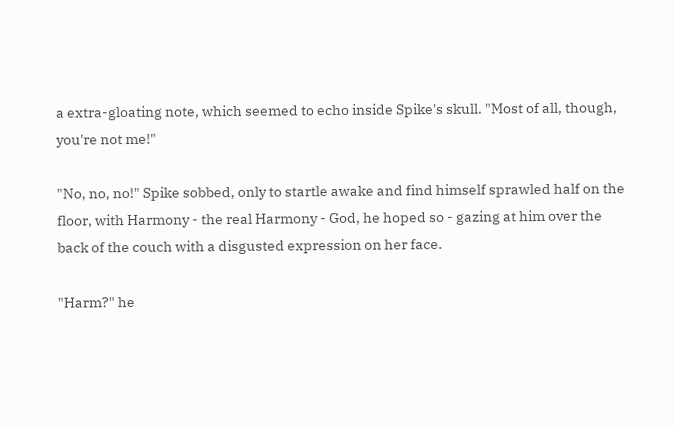a extra-gloating note, which seemed to echo inside Spike's skull. "Most of all, though, you're not me!"

"No, no, no!" Spike sobbed, only to startle awake and find himself sprawled half on the floor, with Harmony - the real Harmony - God, he hoped so - gazing at him over the back of the couch with a disgusted expression on her face.

"Harm?" he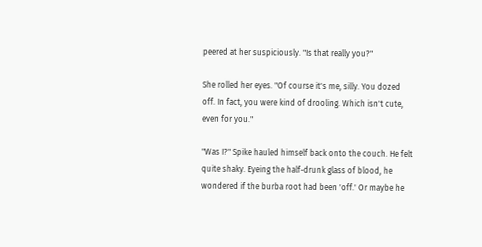peered at her suspiciously. "Is that really you?"

She rolled her eyes. "Of course it's me, silly. You dozed off. In fact, you were kind of drooling. Which isn't cute, even for you."

"Was I?" Spike hauled himself back onto the couch. He felt quite shaky. Eyeing the half-drunk glass of blood, he wondered if the burba root had been 'off.' Or maybe he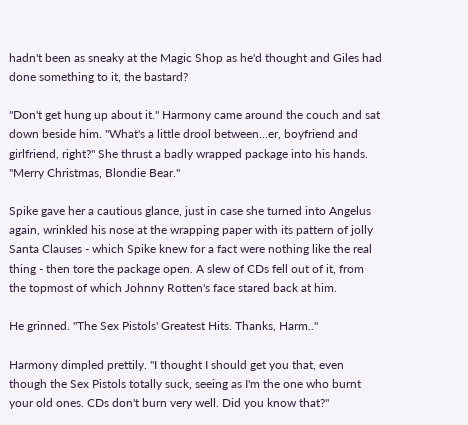hadn't been as sneaky at the Magic Shop as he'd thought and Giles had done something to it, the bastard?

"Don't get hung up about it." Harmony came around the couch and sat down beside him. "What's a little drool between...er, boyfriend and girlfriend, right?" She thrust a badly wrapped package into his hands. "Merry Christmas, Blondie Bear."

Spike gave her a cautious glance, just in case she turned into Angelus again, wrinkled his nose at the wrapping paper with its pattern of jolly Santa Clauses - which Spike knew for a fact were nothing like the real thing - then tore the package open. A slew of CDs fell out of it, from the topmost of which Johnny Rotten's face stared back at him.

He grinned. "The Sex Pistols' Greatest Hits. Thanks, Harm.."

Harmony dimpled prettily. "I thought I should get you that, even though the Sex Pistols totally suck, seeing as I'm the one who burnt your old ones. CDs don't burn very well. Did you know that?"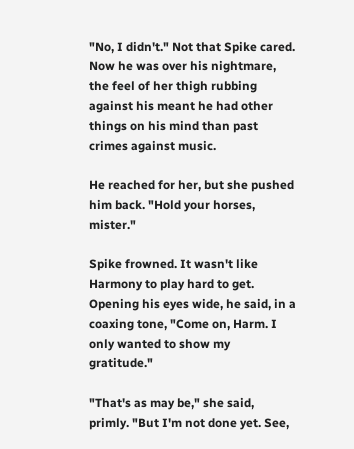"No, I didn't." Not that Spike cared. Now he was over his nightmare, the feel of her thigh rubbing against his meant he had other things on his mind than past crimes against music.

He reached for her, but she pushed him back. "Hold your horses, mister."

Spike frowned. It wasn't like Harmony to play hard to get. Opening his eyes wide, he said, in a coaxing tone, "Come on, Harm. I only wanted to show my gratitude."

"That's as may be," she said, primly. "But I'm not done yet. See,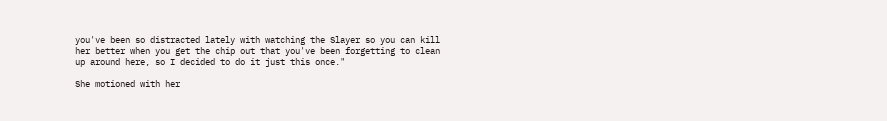you've been so distracted lately with watching the Slayer so you can kill her better when you get the chip out that you've been forgetting to clean up around here, so I decided to do it just this once."

She motioned with her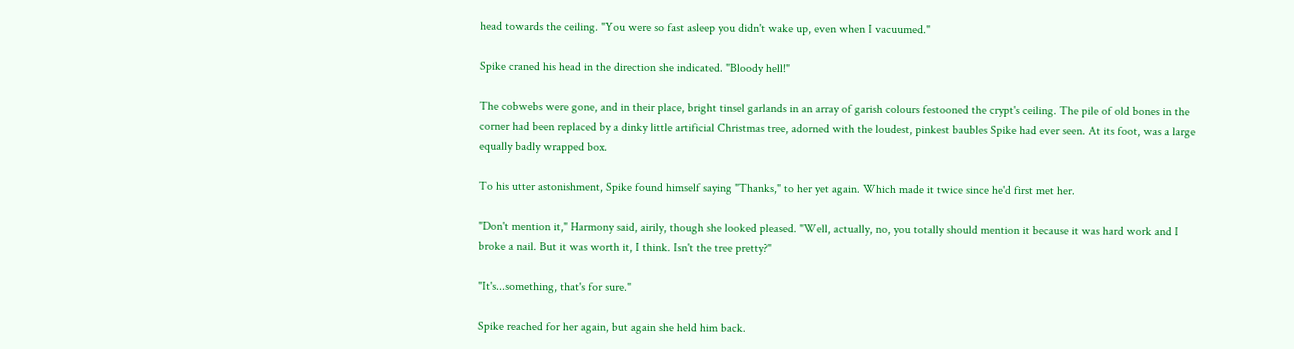head towards the ceiling. "You were so fast asleep you didn't wake up, even when I vacuumed."

Spike craned his head in the direction she indicated. "Bloody hell!"

The cobwebs were gone, and in their place, bright tinsel garlands in an array of garish colours festooned the crypt's ceiling. The pile of old bones in the corner had been replaced by a dinky little artificial Christmas tree, adorned with the loudest, pinkest baubles Spike had ever seen. At its foot, was a large equally badly wrapped box.

To his utter astonishment, Spike found himself saying "Thanks," to her yet again. Which made it twice since he'd first met her.

"Don't mention it," Harmony said, airily, though she looked pleased. "Well, actually, no, you totally should mention it because it was hard work and I broke a nail. But it was worth it, I think. Isn't the tree pretty?"

"It's...something, that's for sure."

Spike reached for her again, but again she held him back.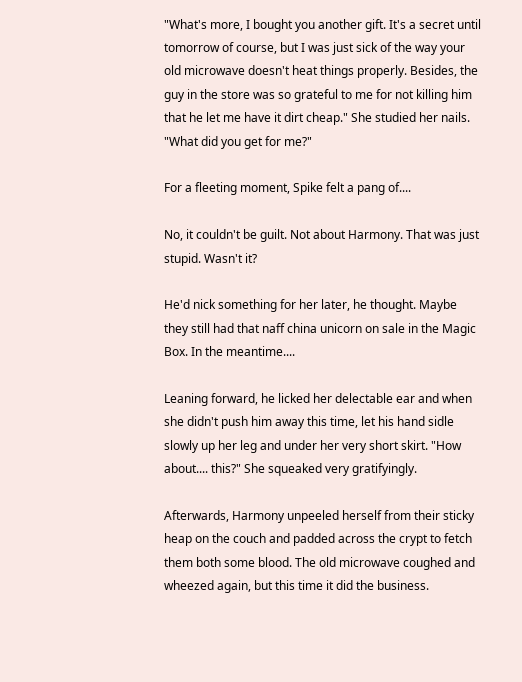"What's more, I bought you another gift. It's a secret until tomorrow of course, but I was just sick of the way your old microwave doesn't heat things properly. Besides, the guy in the store was so grateful to me for not killing him that he let me have it dirt cheap." She studied her nails. "What did you get for me?"

For a fleeting moment, Spike felt a pang of....

No, it couldn't be guilt. Not about Harmony. That was just stupid. Wasn't it?

He'd nick something for her later, he thought. Maybe they still had that naff china unicorn on sale in the Magic Box. In the meantime....

Leaning forward, he licked her delectable ear and when she didn't push him away this time, let his hand sidle slowly up her leg and under her very short skirt. "How about.... this?" She squeaked very gratifyingly.

Afterwards, Harmony unpeeled herself from their sticky heap on the couch and padded across the crypt to fetch them both some blood. The old microwave coughed and wheezed again, but this time it did the business.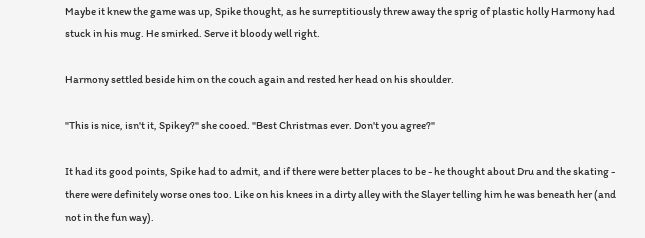Maybe it knew the game was up, Spike thought, as he surreptitiously threw away the sprig of plastic holly Harmony had stuck in his mug. He smirked. Serve it bloody well right.

Harmony settled beside him on the couch again and rested her head on his shoulder.

"This is nice, isn't it, Spikey?" she cooed. "Best Christmas ever. Don't you agree?"

It had its good points, Spike had to admit, and if there were better places to be - he thought about Dru and the skating - there were definitely worse ones too. Like on his knees in a dirty alley with the Slayer telling him he was beneath her (and not in the fun way).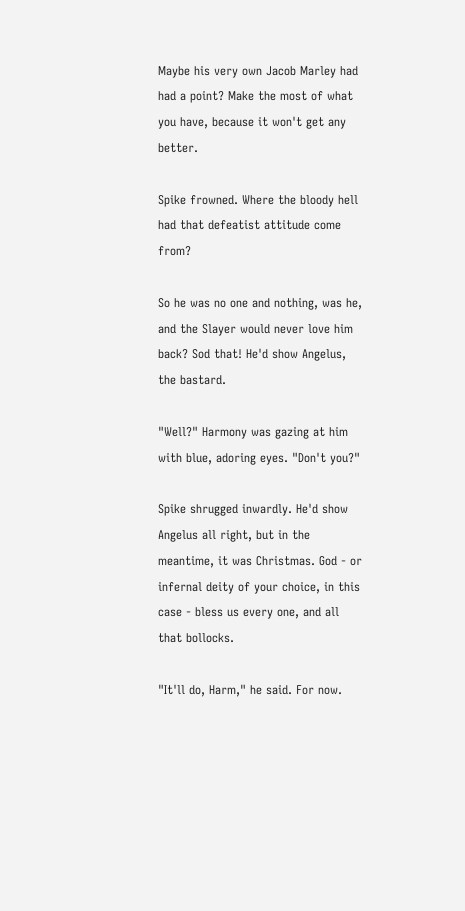Maybe his very own Jacob Marley had had a point? Make the most of what you have, because it won't get any better.

Spike frowned. Where the bloody hell had that defeatist attitude come from?

So he was no one and nothing, was he, and the Slayer would never love him back? Sod that! He'd show Angelus, the bastard.

"Well?" Harmony was gazing at him with blue, adoring eyes. "Don't you?"

Spike shrugged inwardly. He'd show Angelus all right, but in the meantime, it was Christmas. God - or infernal deity of your choice, in this case - bless us every one, and all that bollocks.

"It'll do, Harm," he said. For now.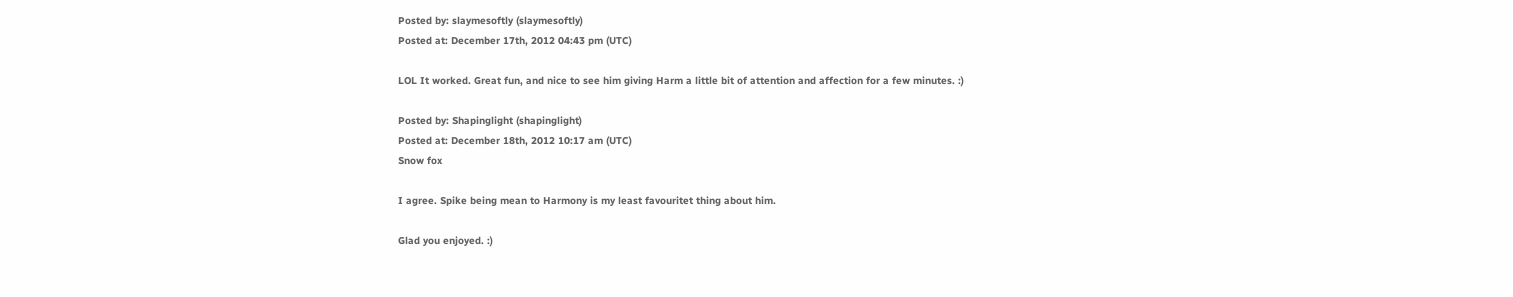Posted by: slaymesoftly (slaymesoftly)
Posted at: December 17th, 2012 04:43 pm (UTC)

LOL It worked. Great fun, and nice to see him giving Harm a little bit of attention and affection for a few minutes. :)

Posted by: Shapinglight (shapinglight)
Posted at: December 18th, 2012 10:17 am (UTC)
Snow fox

I agree. Spike being mean to Harmony is my least favouritet thing about him.

Glad you enjoyed. :)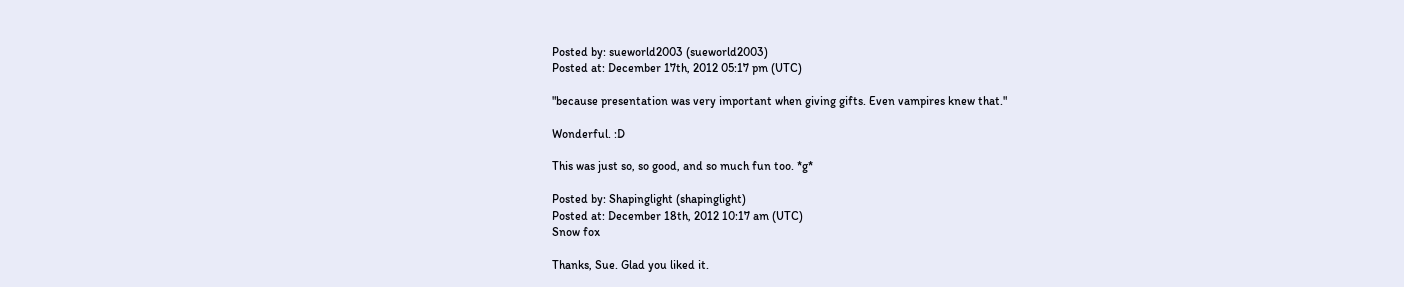Posted by: sueworld2003 (sueworld2003)
Posted at: December 17th, 2012 05:17 pm (UTC)

"because presentation was very important when giving gifts. Even vampires knew that."

Wonderful. :D

This was just so, so good, and so much fun too. *g*

Posted by: Shapinglight (shapinglight)
Posted at: December 18th, 2012 10:17 am (UTC)
Snow fox

Thanks, Sue. Glad you liked it.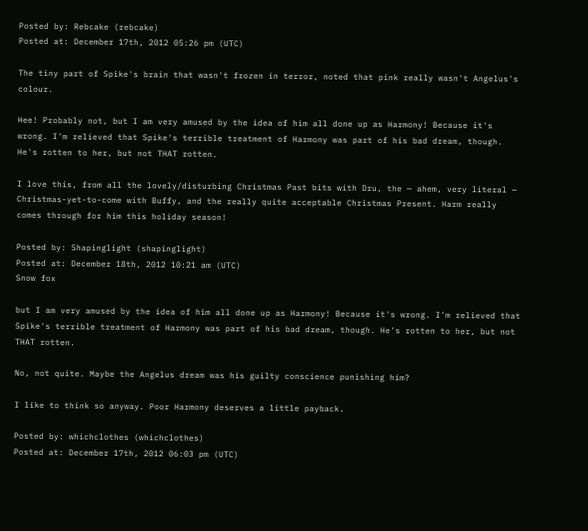Posted by: Rebcake (rebcake)
Posted at: December 17th, 2012 05:26 pm (UTC)

The tiny part of Spike's brain that wasn't frozen in terror, noted that pink really wasn't Angelus's colour.

Hee! Probably not, but I am very amused by the idea of him all done up as Harmony! Because it's wrong. I'm relieved that Spike's terrible treatment of Harmony was part of his bad dream, though. He's rotten to her, but not THAT rotten.

I love this, from all the lovely/disturbing Christmas Past bits with Dru, the — ahem, very literal — Christmas-yet-to-come with Buffy, and the really quite acceptable Christmas Present. Harm really comes through for him this holiday season!

Posted by: Shapinglight (shapinglight)
Posted at: December 18th, 2012 10:21 am (UTC)
Snow fox

but I am very amused by the idea of him all done up as Harmony! Because it's wrong. I'm relieved that Spike's terrible treatment of Harmony was part of his bad dream, though. He's rotten to her, but not THAT rotten.

No, not quite. Maybe the Angelus dream was his guilty conscience punishing him?

I like to think so anyway. Poor Harmony deserves a little payback.

Posted by: whichclothes (whichclothes)
Posted at: December 17th, 2012 06:03 pm (UTC)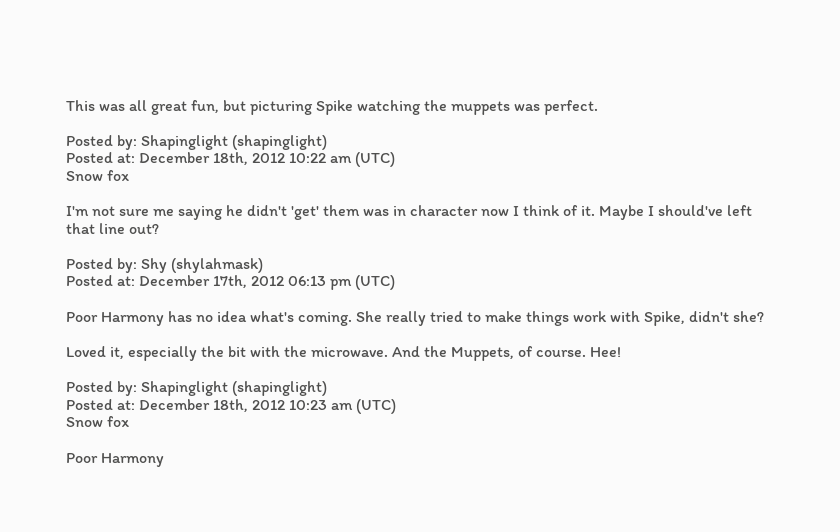This was all great fun, but picturing Spike watching the muppets was perfect.

Posted by: Shapinglight (shapinglight)
Posted at: December 18th, 2012 10:22 am (UTC)
Snow fox

I'm not sure me saying he didn't 'get' them was in character now I think of it. Maybe I should've left that line out?

Posted by: Shy (shylahmask)
Posted at: December 17th, 2012 06:13 pm (UTC)

Poor Harmony has no idea what's coming. She really tried to make things work with Spike, didn't she?

Loved it, especially the bit with the microwave. And the Muppets, of course. Hee!

Posted by: Shapinglight (shapinglight)
Posted at: December 18th, 2012 10:23 am (UTC)
Snow fox

Poor Harmony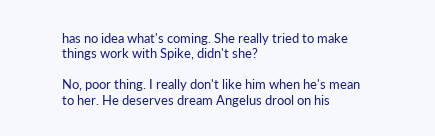has no idea what's coming. She really tried to make things work with Spike, didn't she?

No, poor thing. I really don't like him when he's mean to her. He deserves dream Angelus drool on his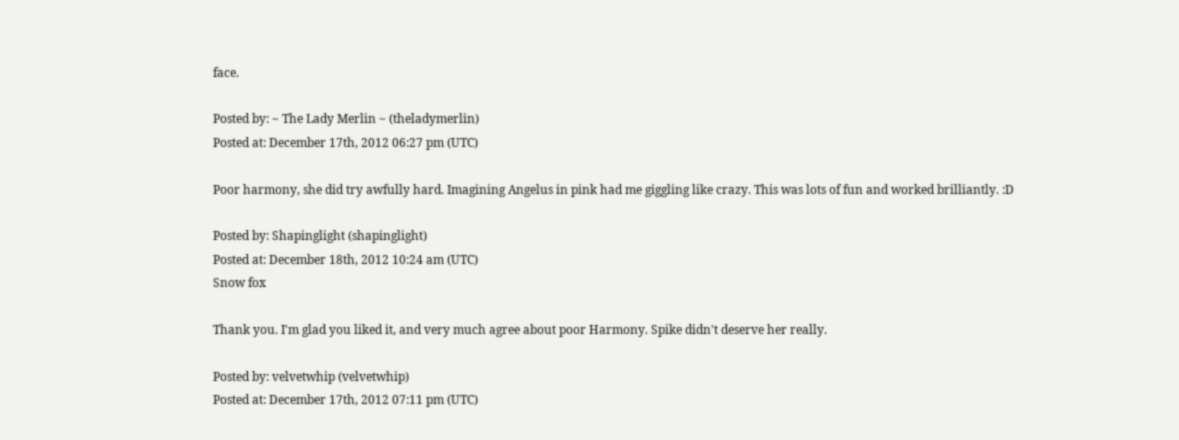face.

Posted by: ~ The Lady Merlin ~ (theladymerlin)
Posted at: December 17th, 2012 06:27 pm (UTC)

Poor harmony, she did try awfully hard. Imagining Angelus in pink had me giggling like crazy. This was lots of fun and worked brilliantly. :D

Posted by: Shapinglight (shapinglight)
Posted at: December 18th, 2012 10:24 am (UTC)
Snow fox

Thank you. I'm glad you liked it, and very much agree about poor Harmony. Spike didn't deserve her really.

Posted by: velvetwhip (velvetwhip)
Posted at: December 17th, 2012 07:11 pm (UTC)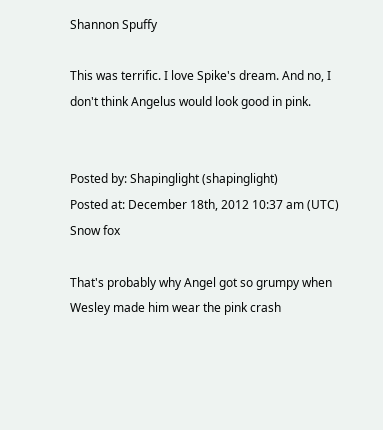Shannon Spuffy

This was terrific. I love Spike's dream. And no, I don't think Angelus would look good in pink.


Posted by: Shapinglight (shapinglight)
Posted at: December 18th, 2012 10:37 am (UTC)
Snow fox

That's probably why Angel got so grumpy when Wesley made him wear the pink crash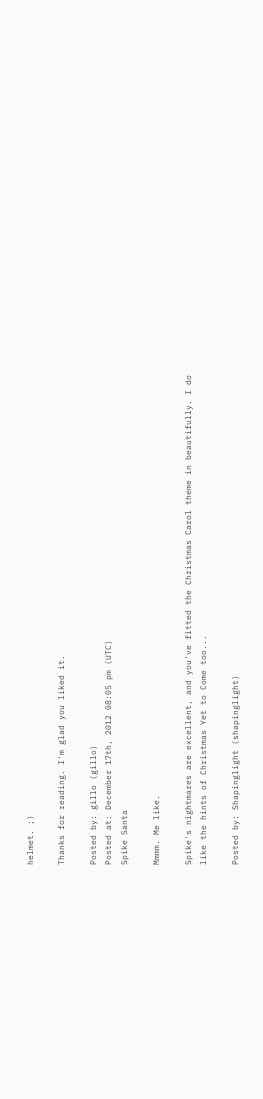helmet. ;)

Thanks for reading. I'm glad you liked it.

Posted by: gillo (gillo)
Posted at: December 17th, 2012 08:05 pm (UTC)
Spike Santa

Mmmm. Me like.

Spike's nightmares are excellent, and you've fitted the Christmas Carol theme in beautifully. I do like the hints of Christmas Yet to Come too...

Posted by: Shapinglight (shapinglight)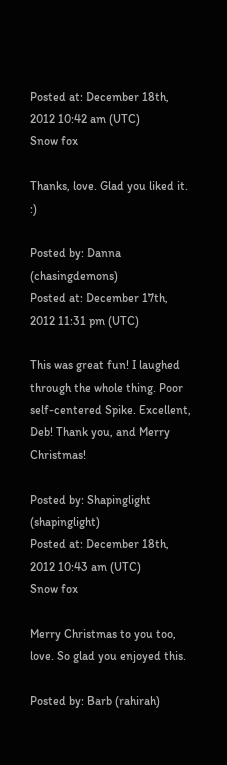Posted at: December 18th, 2012 10:42 am (UTC)
Snow fox

Thanks, love. Glad you liked it. :)

Posted by: Danna (chasingdemons)
Posted at: December 17th, 2012 11:31 pm (UTC)

This was great fun! I laughed through the whole thing. Poor self-centered Spike. Excellent, Deb! Thank you, and Merry Christmas!

Posted by: Shapinglight (shapinglight)
Posted at: December 18th, 2012 10:43 am (UTC)
Snow fox

Merry Christmas to you too, love. So glad you enjoyed this.

Posted by: Barb (rahirah)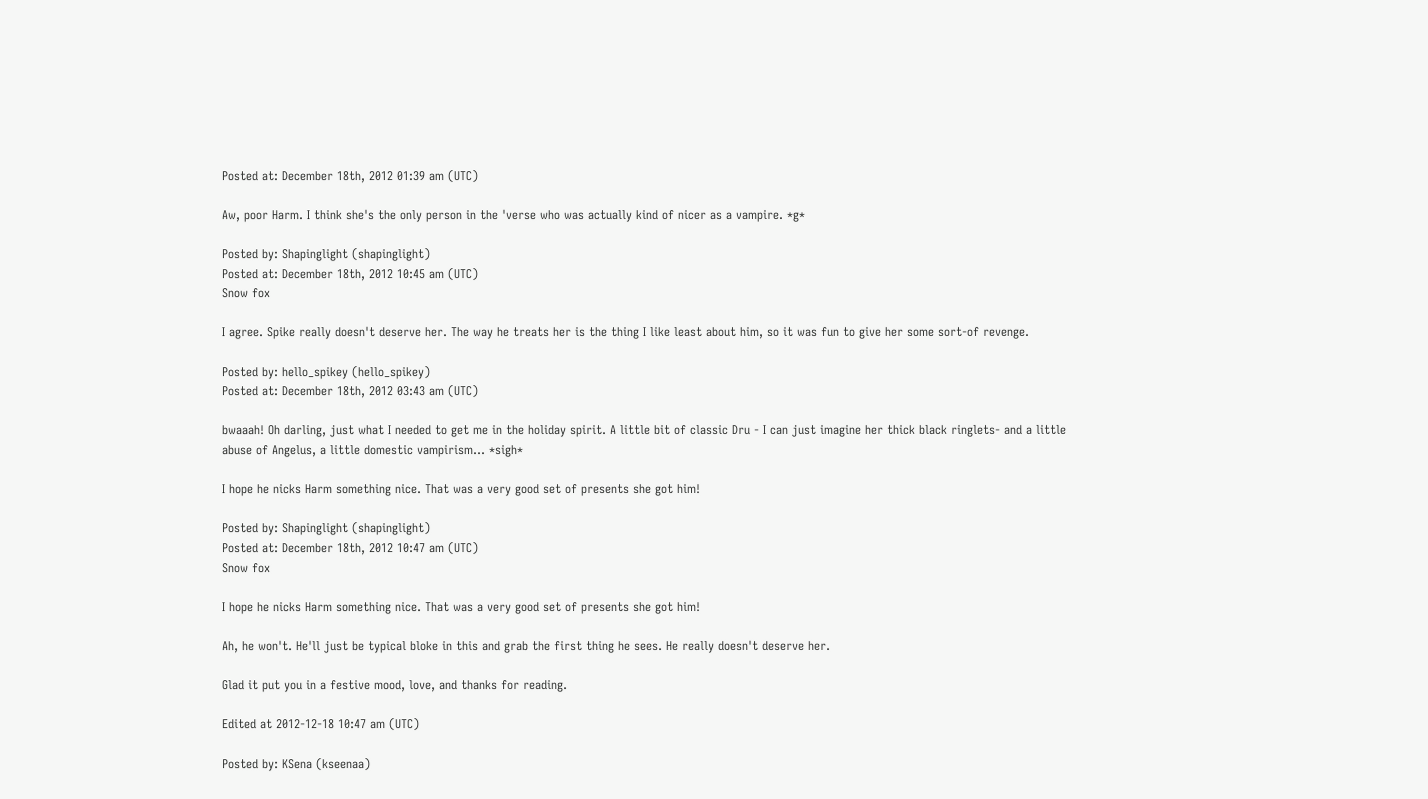Posted at: December 18th, 2012 01:39 am (UTC)

Aw, poor Harm. I think she's the only person in the 'verse who was actually kind of nicer as a vampire. *g*

Posted by: Shapinglight (shapinglight)
Posted at: December 18th, 2012 10:45 am (UTC)
Snow fox

I agree. Spike really doesn't deserve her. The way he treats her is the thing I like least about him, so it was fun to give her some sort-of revenge.

Posted by: hello_spikey (hello_spikey)
Posted at: December 18th, 2012 03:43 am (UTC)

bwaaah! Oh darling, just what I needed to get me in the holiday spirit. A little bit of classic Dru - I can just imagine her thick black ringlets- and a little abuse of Angelus, a little domestic vampirism... *sigh*

I hope he nicks Harm something nice. That was a very good set of presents she got him!

Posted by: Shapinglight (shapinglight)
Posted at: December 18th, 2012 10:47 am (UTC)
Snow fox

I hope he nicks Harm something nice. That was a very good set of presents she got him!

Ah, he won't. He'll just be typical bloke in this and grab the first thing he sees. He really doesn't deserve her.

Glad it put you in a festive mood, love, and thanks for reading.

Edited at 2012-12-18 10:47 am (UTC)

Posted by: KSena (kseenaa)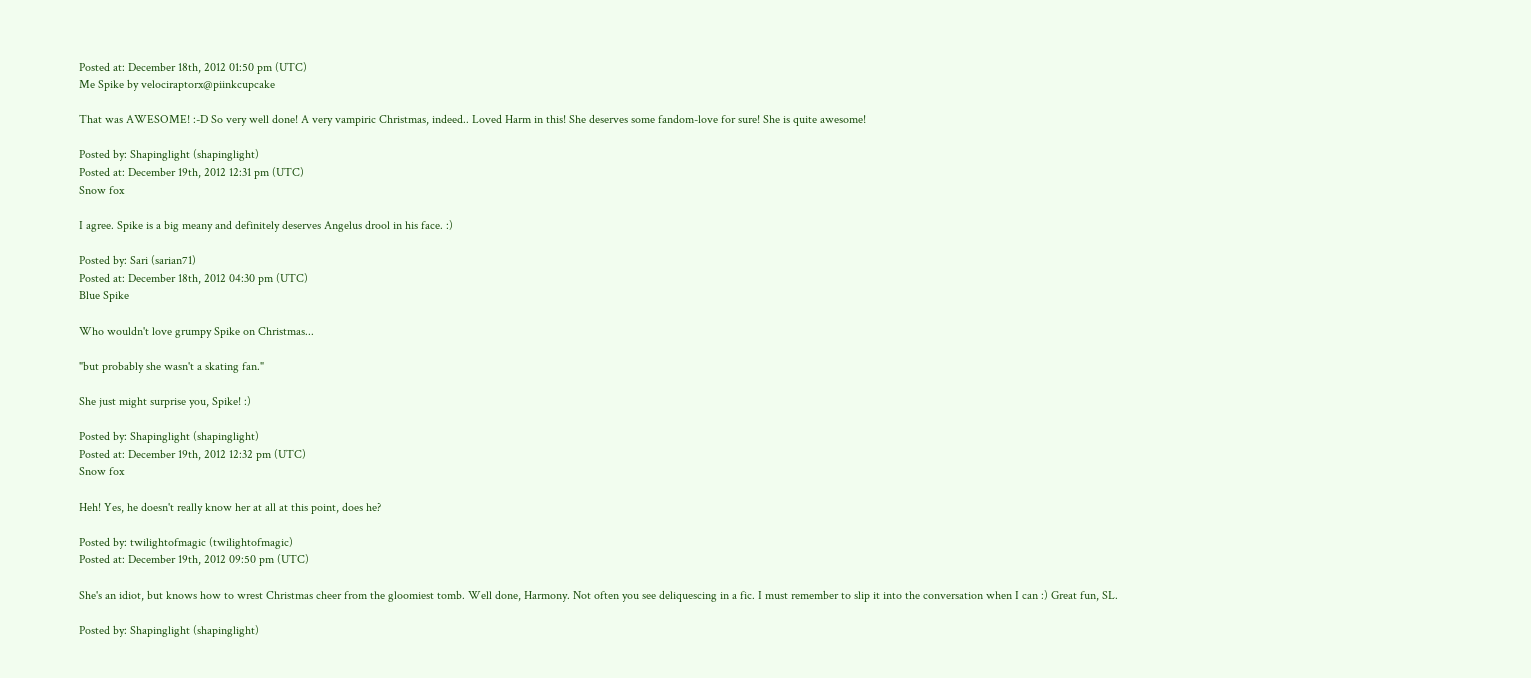Posted at: December 18th, 2012 01:50 pm (UTC)
Me Spike by velociraptorx@piinkcupcake

That was AWESOME! :-D So very well done! A very vampiric Christmas, indeed.. Loved Harm in this! She deserves some fandom-love for sure! She is quite awesome!

Posted by: Shapinglight (shapinglight)
Posted at: December 19th, 2012 12:31 pm (UTC)
Snow fox

I agree. Spike is a big meany and definitely deserves Angelus drool in his face. :)

Posted by: Sari (sarian71)
Posted at: December 18th, 2012 04:30 pm (UTC)
Blue Spike

Who wouldn't love grumpy Spike on Christmas...

"but probably she wasn't a skating fan."

She just might surprise you, Spike! :)

Posted by: Shapinglight (shapinglight)
Posted at: December 19th, 2012 12:32 pm (UTC)
Snow fox

Heh! Yes, he doesn't really know her at all at this point, does he?

Posted by: twilightofmagic (twilightofmagic)
Posted at: December 19th, 2012 09:50 pm (UTC)

She's an idiot, but knows how to wrest Christmas cheer from the gloomiest tomb. Well done, Harmony. Not often you see deliquescing in a fic. I must remember to slip it into the conversation when I can :) Great fun, SL.

Posted by: Shapinglight (shapinglight)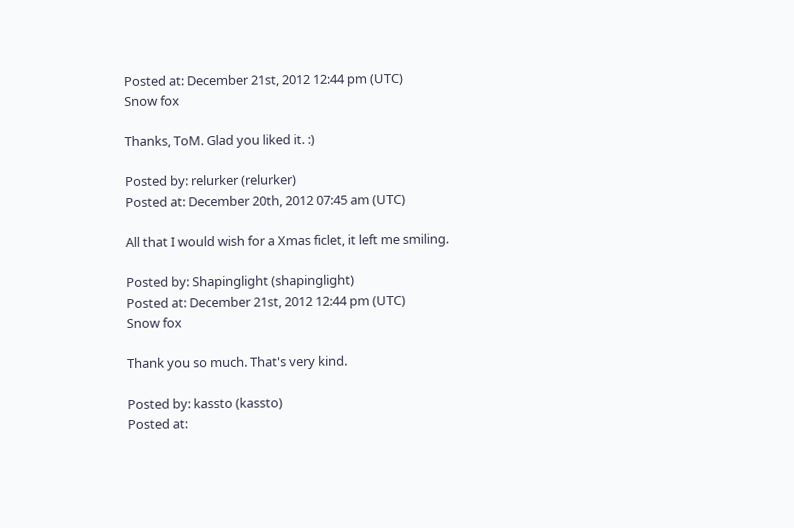Posted at: December 21st, 2012 12:44 pm (UTC)
Snow fox

Thanks, ToM. Glad you liked it. :)

Posted by: relurker (relurker)
Posted at: December 20th, 2012 07:45 am (UTC)

All that I would wish for a Xmas ficlet, it left me smiling.

Posted by: Shapinglight (shapinglight)
Posted at: December 21st, 2012 12:44 pm (UTC)
Snow fox

Thank you so much. That's very kind.

Posted by: kassto (kassto)
Posted at: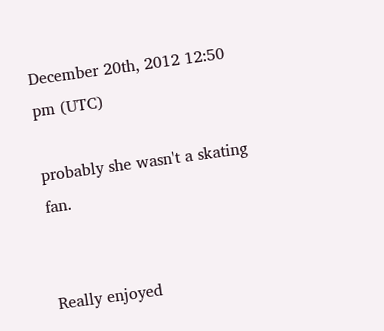December 20th, 2012 12:50 pm (UTC)

probably she wasn't a skating fan.


Really enjoyed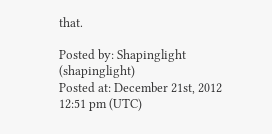that.

Posted by: Shapinglight (shapinglight)
Posted at: December 21st, 2012 12:51 pm (UTC)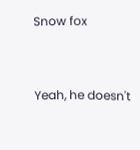Snow fox


Yeah, he doesn't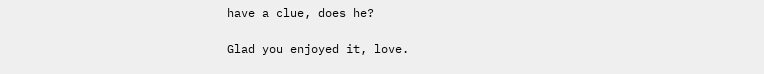have a clue, does he?

Glad you enjoyed it, love.